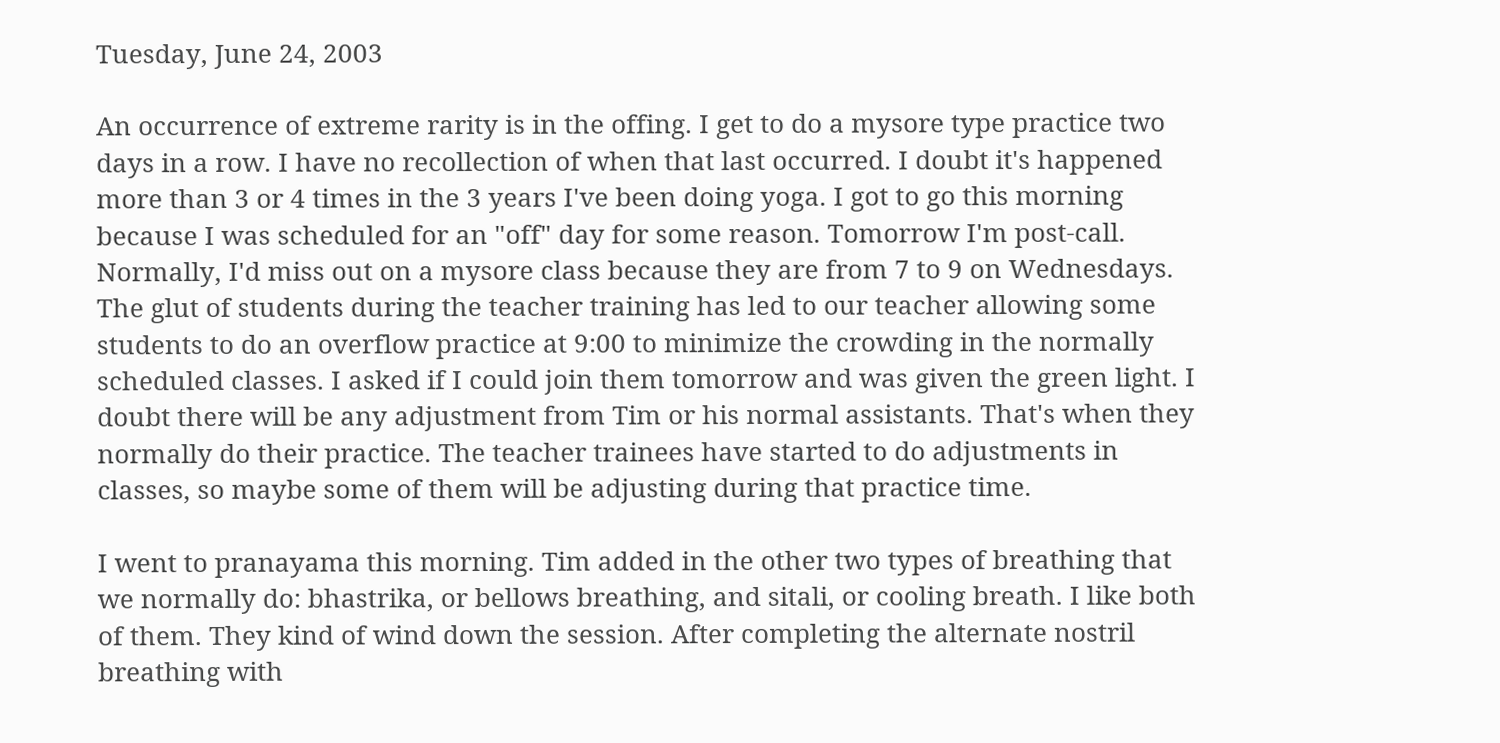Tuesday, June 24, 2003

An occurrence of extreme rarity is in the offing. I get to do a mysore type practice two days in a row. I have no recollection of when that last occurred. I doubt it's happened more than 3 or 4 times in the 3 years I've been doing yoga. I got to go this morning because I was scheduled for an "off" day for some reason. Tomorrow I'm post-call. Normally, I'd miss out on a mysore class because they are from 7 to 9 on Wednesdays. The glut of students during the teacher training has led to our teacher allowing some students to do an overflow practice at 9:00 to minimize the crowding in the normally scheduled classes. I asked if I could join them tomorrow and was given the green light. I doubt there will be any adjustment from Tim or his normal assistants. That's when they normally do their practice. The teacher trainees have started to do adjustments in classes, so maybe some of them will be adjusting during that practice time.

I went to pranayama this morning. Tim added in the other two types of breathing that we normally do: bhastrika, or bellows breathing, and sitali, or cooling breath. I like both of them. They kind of wind down the session. After completing the alternate nostril breathing with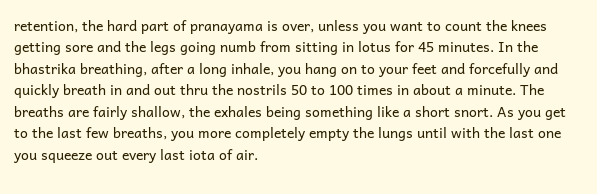retention, the hard part of pranayama is over, unless you want to count the knees getting sore and the legs going numb from sitting in lotus for 45 minutes. In the bhastrika breathing, after a long inhale, you hang on to your feet and forcefully and quickly breath in and out thru the nostrils 50 to 100 times in about a minute. The breaths are fairly shallow, the exhales being something like a short snort. As you get to the last few breaths, you more completely empty the lungs until with the last one you squeeze out every last iota of air.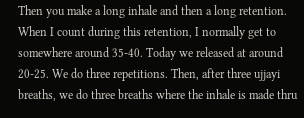Then you make a long inhale and then a long retention. When I count during this retention, I normally get to somewhere around 35-40. Today we released at around 20-25. We do three repetitions. Then, after three ujjayi breaths, we do three breaths where the inhale is made thru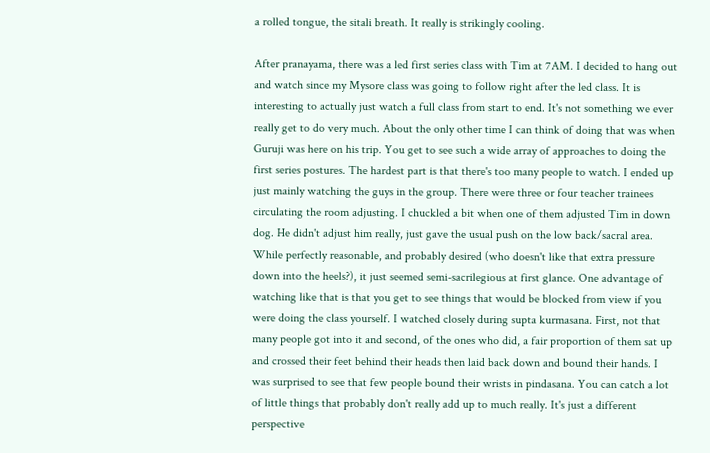a rolled tongue, the sitali breath. It really is strikingly cooling.

After pranayama, there was a led first series class with Tim at 7AM. I decided to hang out and watch since my Mysore class was going to follow right after the led class. It is interesting to actually just watch a full class from start to end. It's not something we ever really get to do very much. About the only other time I can think of doing that was when Guruji was here on his trip. You get to see such a wide array of approaches to doing the first series postures. The hardest part is that there's too many people to watch. I ended up just mainly watching the guys in the group. There were three or four teacher trainees circulating the room adjusting. I chuckled a bit when one of them adjusted Tim in down dog. He didn't adjust him really, just gave the usual push on the low back/sacral area. While perfectly reasonable, and probably desired (who doesn't like that extra pressure down into the heels?), it just seemed semi-sacrilegious at first glance. One advantage of watching like that is that you get to see things that would be blocked from view if you were doing the class yourself. I watched closely during supta kurmasana. First, not that many people got into it and second, of the ones who did, a fair proportion of them sat up and crossed their feet behind their heads then laid back down and bound their hands. I was surprised to see that few people bound their wrists in pindasana. You can catch a lot of little things that probably don't really add up to much really. It's just a different perspective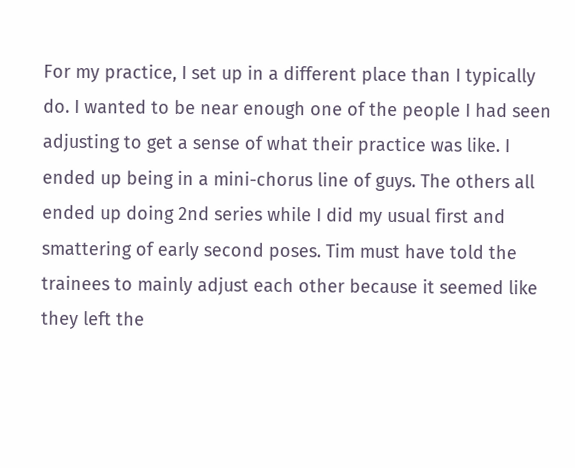For my practice, I set up in a different place than I typically do. I wanted to be near enough one of the people I had seen adjusting to get a sense of what their practice was like. I ended up being in a mini-chorus line of guys. The others all ended up doing 2nd series while I did my usual first and smattering of early second poses. Tim must have told the trainees to mainly adjust each other because it seemed like they left the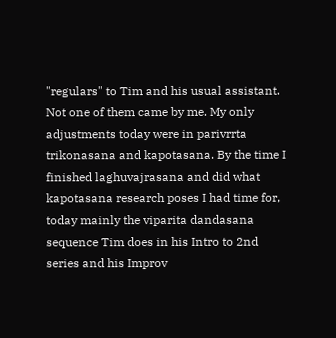"regulars" to Tim and his usual assistant. Not one of them came by me. My only adjustments today were in parivrrta trikonasana and kapotasana. By the time I finished laghuvajrasana and did what kapotasana research poses I had time for, today mainly the viparita dandasana sequence Tim does in his Intro to 2nd series and his Improv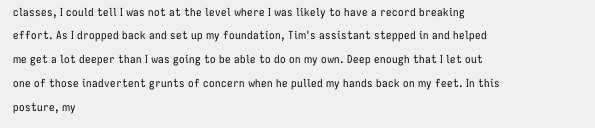classes, I could tell I was not at the level where I was likely to have a record breaking effort. As I dropped back and set up my foundation, Tim's assistant stepped in and helped me get a lot deeper than I was going to be able to do on my own. Deep enough that I let out one of those inadvertent grunts of concern when he pulled my hands back on my feet. In this posture, my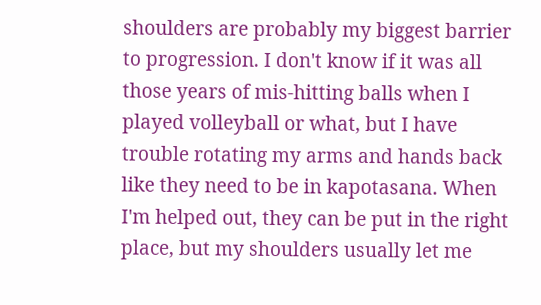shoulders are probably my biggest barrier to progression. I don't know if it was all those years of mis-hitting balls when I played volleyball or what, but I have trouble rotating my arms and hands back like they need to be in kapotasana. When I'm helped out, they can be put in the right place, but my shoulders usually let me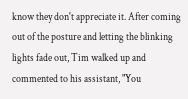know they don't appreciate it. After coming out of the posture and letting the blinking lights fade out, Tim walked up and commented to his assistant, "You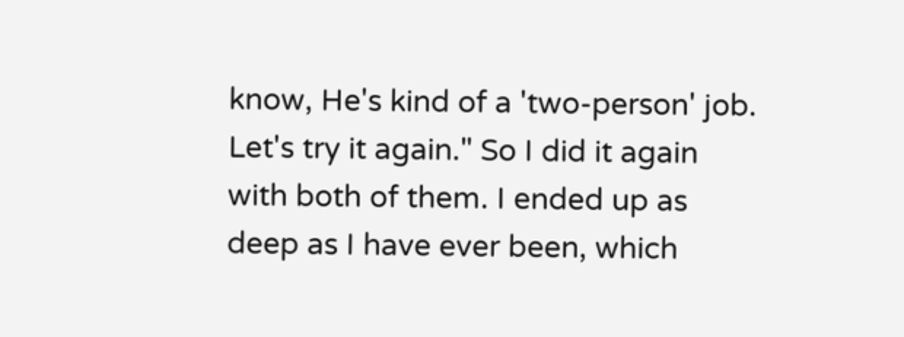know, He's kind of a 'two-person' job. Let's try it again." So I did it again with both of them. I ended up as deep as I have ever been, which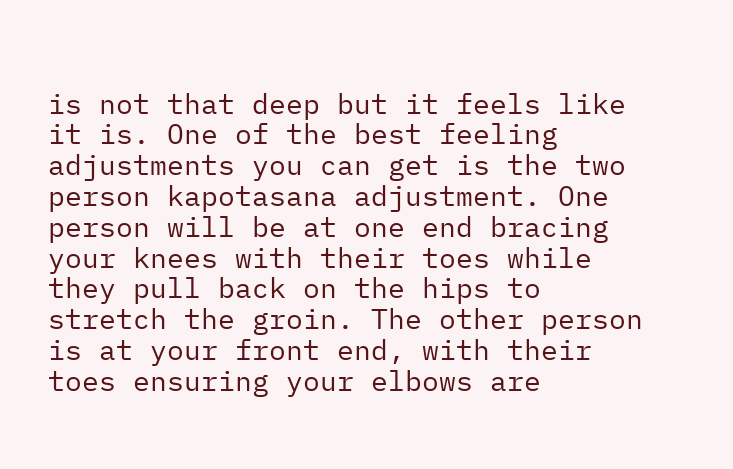is not that deep but it feels like it is. One of the best feeling adjustments you can get is the two person kapotasana adjustment. One person will be at one end bracing your knees with their toes while they pull back on the hips to stretch the groin. The other person is at your front end, with their toes ensuring your elbows are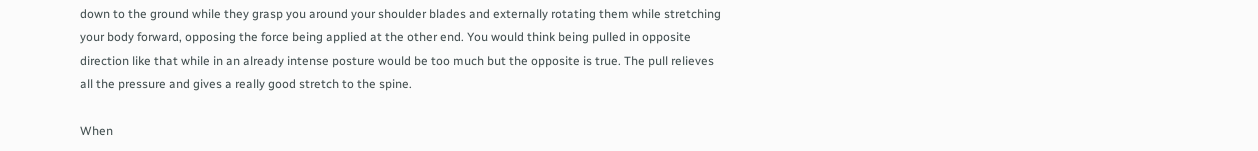down to the ground while they grasp you around your shoulder blades and externally rotating them while stretching your body forward, opposing the force being applied at the other end. You would think being pulled in opposite direction like that while in an already intense posture would be too much but the opposite is true. The pull relieves all the pressure and gives a really good stretch to the spine.

When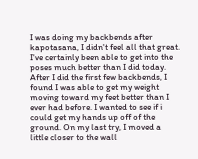I was doing my backbends after kapotasana, I didn't feel all that great. I've certainly been able to get into the poses much better than I did today. After I did the first few backbends, I found I was able to get my weight moving toward my feet better than I ever had before. I wanted to see if i could get my hands up off of the ground. On my last try, I moved a little closer to the wall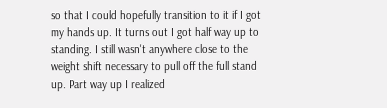so that I could hopefully transition to it if I got my hands up. It turns out I got half way up to standing. I still wasn't anywhere close to the weight shift necessary to pull off the full stand up. Part way up I realized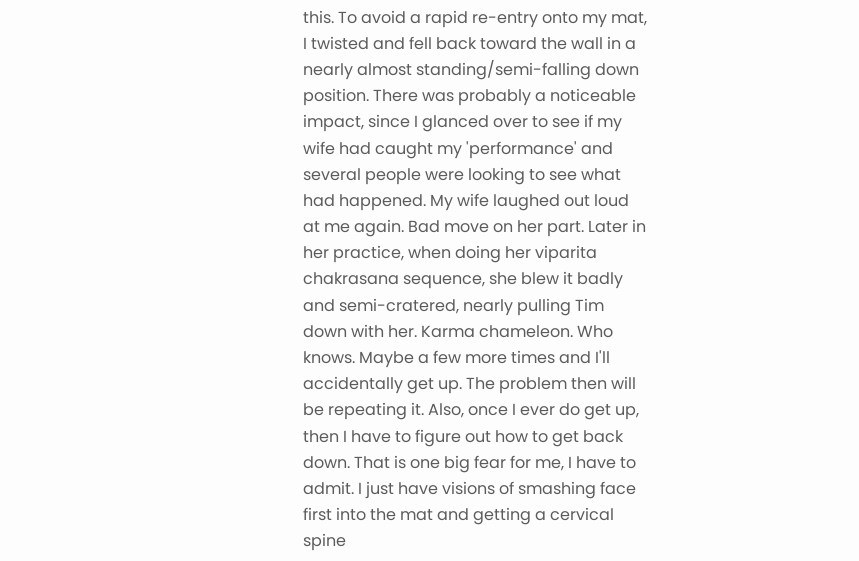this. To avoid a rapid re-entry onto my mat, I twisted and fell back toward the wall in a nearly almost standing/semi-falling down position. There was probably a noticeable impact, since I glanced over to see if my wife had caught my 'performance' and several people were looking to see what had happened. My wife laughed out loud at me again. Bad move on her part. Later in her practice, when doing her viparita chakrasana sequence, she blew it badly and semi-cratered, nearly pulling Tim down with her. Karma chameleon. Who knows. Maybe a few more times and I'll accidentally get up. The problem then will be repeating it. Also, once I ever do get up, then I have to figure out how to get back down. That is one big fear for me, I have to admit. I just have visions of smashing face first into the mat and getting a cervical spine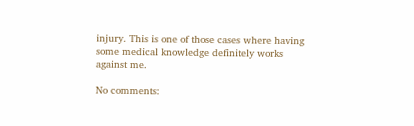injury. This is one of those cases where having some medical knowledge definitely works against me.

No comments: